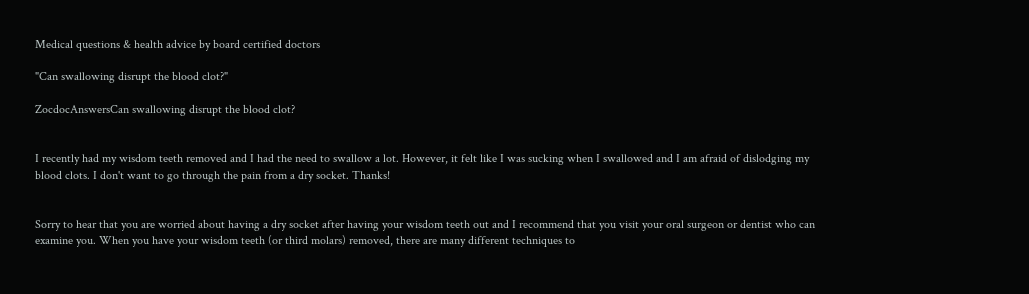Medical questions & health advice by board certified doctors

"Can swallowing disrupt the blood clot?"

ZocdocAnswersCan swallowing disrupt the blood clot?


I recently had my wisdom teeth removed and I had the need to swallow a lot. However, it felt like I was sucking when I swallowed and I am afraid of dislodging my blood clots. I don't want to go through the pain from a dry socket. Thanks!


Sorry to hear that you are worried about having a dry socket after having your wisdom teeth out and I recommend that you visit your oral surgeon or dentist who can examine you. When you have your wisdom teeth (or third molars) removed, there are many different techniques to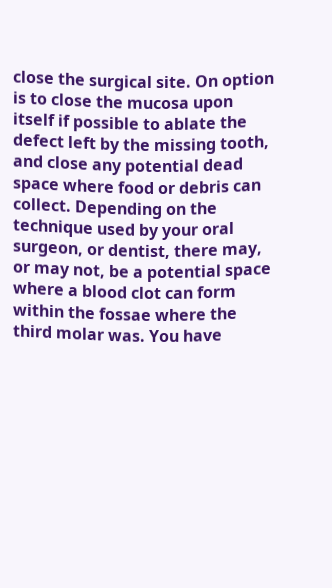close the surgical site. On option is to close the mucosa upon itself if possible to ablate the defect left by the missing tooth, and close any potential dead space where food or debris can collect. Depending on the technique used by your oral surgeon, or dentist, there may, or may not, be a potential space where a blood clot can form within the fossae where the third molar was. You have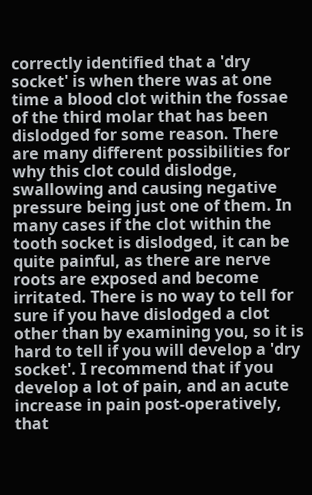correctly identified that a 'dry socket' is when there was at one time a blood clot within the fossae of the third molar that has been dislodged for some reason. There are many different possibilities for why this clot could dislodge, swallowing and causing negative pressure being just one of them. In many cases if the clot within the tooth socket is dislodged, it can be quite painful, as there are nerve roots are exposed and become irritated. There is no way to tell for sure if you have dislodged a clot other than by examining you, so it is hard to tell if you will develop a 'dry socket'. I recommend that if you develop a lot of pain, and an acute increase in pain post-operatively, that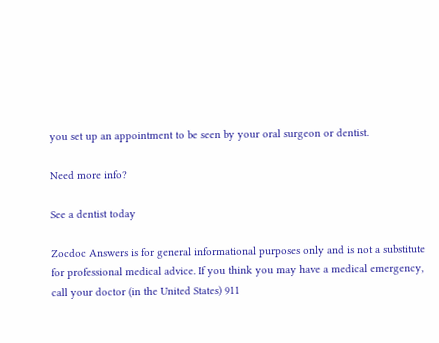you set up an appointment to be seen by your oral surgeon or dentist.

Need more info?

See a dentist today

Zocdoc Answers is for general informational purposes only and is not a substitute for professional medical advice. If you think you may have a medical emergency, call your doctor (in the United States) 911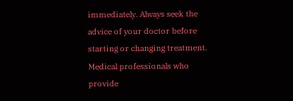immediately. Always seek the advice of your doctor before starting or changing treatment. Medical professionals who provide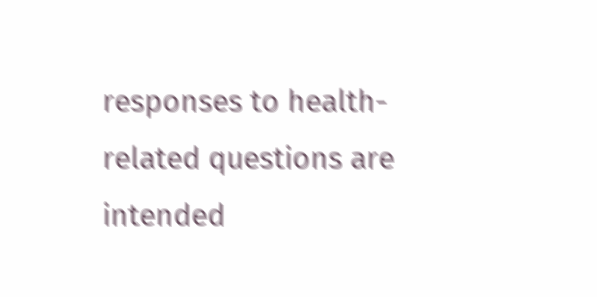responses to health-related questions are intended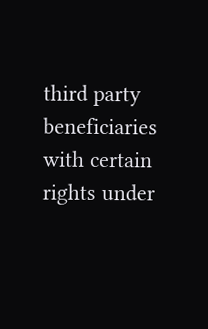third party beneficiaries with certain rights under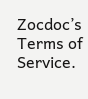Zocdoc’s Terms of Service.